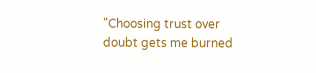"Choosing trust over doubt gets me burned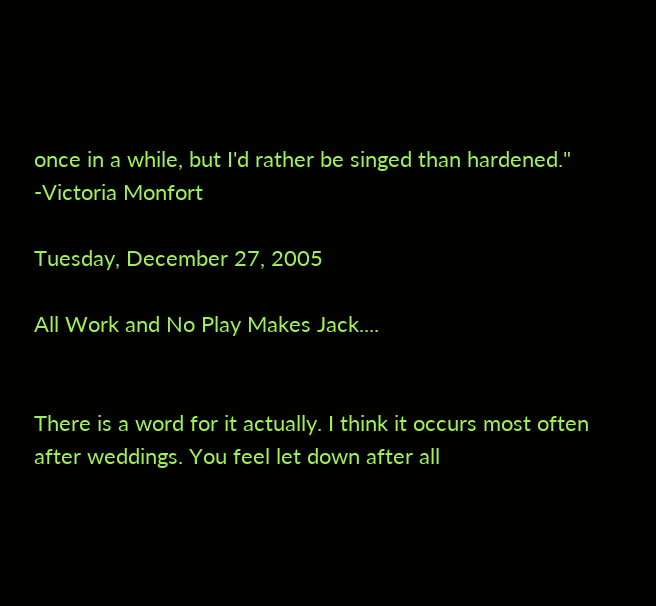once in a while, but I'd rather be singed than hardened." -Victoria Monfort

Tuesday, December 27, 2005

All Work and No Play Makes Jack....


There is a word for it actually. I think it occurs most often after weddings. You feel let down after all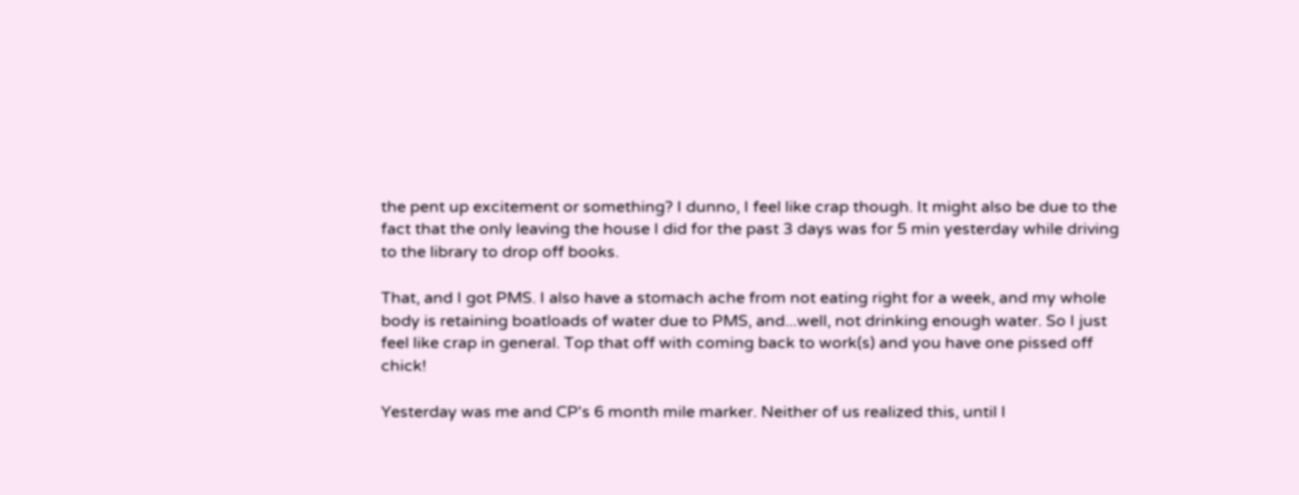the pent up excitement or something? I dunno, I feel like crap though. It might also be due to the fact that the only leaving the house I did for the past 3 days was for 5 min yesterday while driving to the library to drop off books.

That, and I got PMS. I also have a stomach ache from not eating right for a week, and my whole body is retaining boatloads of water due to PMS, and...well, not drinking enough water. So I just feel like crap in general. Top that off with coming back to work(s) and you have one pissed off chick!

Yesterday was me and CP's 6 month mile marker. Neither of us realized this, until I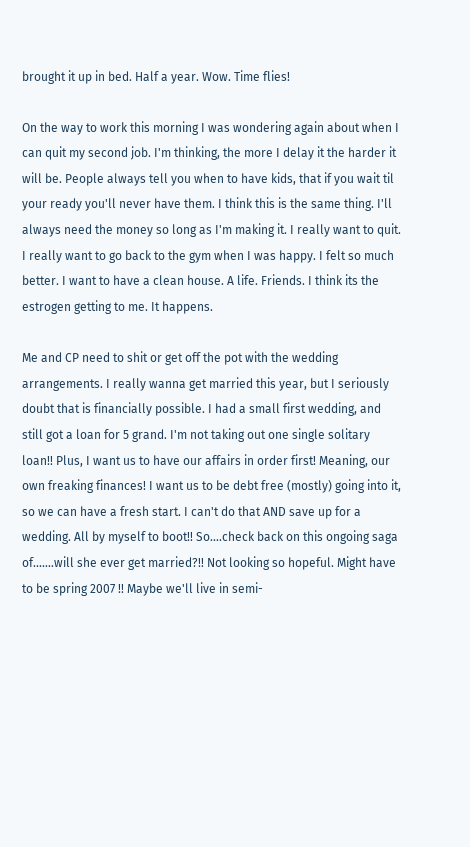brought it up in bed. Half a year. Wow. Time flies!

On the way to work this morning I was wondering again about when I can quit my second job. I'm thinking, the more I delay it the harder it will be. People always tell you when to have kids, that if you wait til your ready you'll never have them. I think this is the same thing. I'll always need the money so long as I'm making it. I really want to quit. I really want to go back to the gym when I was happy. I felt so much better. I want to have a clean house. A life. Friends. I think its the estrogen getting to me. It happens.

Me and CP need to shit or get off the pot with the wedding arrangements. I really wanna get married this year, but I seriously doubt that is financially possible. I had a small first wedding, and still got a loan for 5 grand. I'm not taking out one single solitary loan!! Plus, I want us to have our affairs in order first! Meaning, our own freaking finances! I want us to be debt free (mostly) going into it, so we can have a fresh start. I can't do that AND save up for a wedding. All by myself to boot!! So....check back on this ongoing saga of.......will she ever get married?!! Not looking so hopeful. Might have to be spring 2007 !! Maybe we'll live in semi-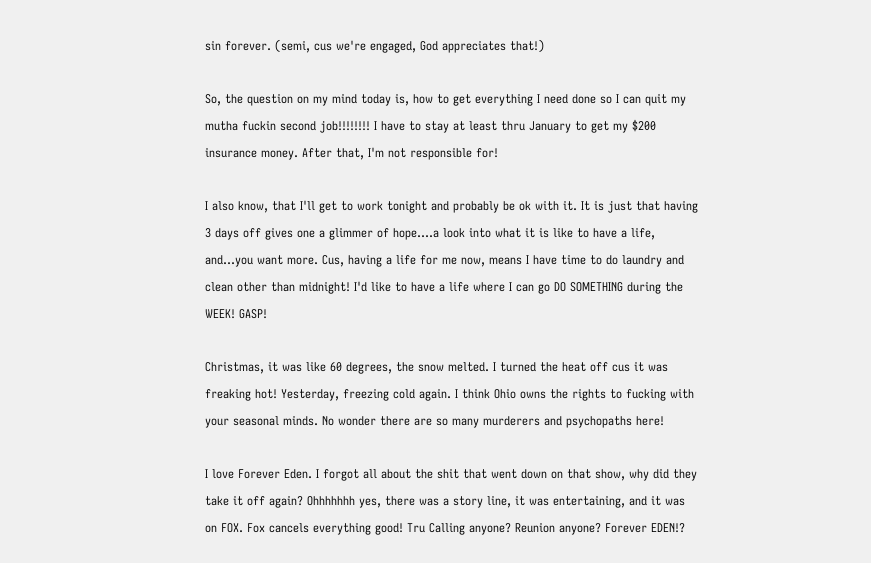sin forever. (semi, cus we're engaged, God appreciates that!)

So, the question on my mind today is, how to get everything I need done so I can quit my mutha fuckin second job!!!!!!!! I have to stay at least thru January to get my $200 insurance money. After that, I'm not responsible for!

I also know, that I'll get to work tonight and probably be ok with it. It is just that having 3 days off gives one a glimmer of hope....a look into what it is like to have a life, and...you want more. Cus, having a life for me now, means I have time to do laundry and clean other than midnight! I'd like to have a life where I can go DO SOMETHING during the WEEK! GASP!

Christmas, it was like 60 degrees, the snow melted. I turned the heat off cus it was freaking hot! Yesterday, freezing cold again. I think Ohio owns the rights to fucking with your seasonal minds. No wonder there are so many murderers and psychopaths here!

I love Forever Eden. I forgot all about the shit that went down on that show, why did they take it off again? Ohhhhhhh yes, there was a story line, it was entertaining, and it was on FOX. Fox cancels everything good! Tru Calling anyone? Reunion anyone? Forever EDEN!?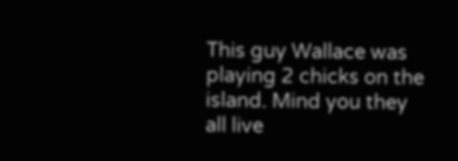This guy Wallace was playing 2 chicks on the island. Mind you they all live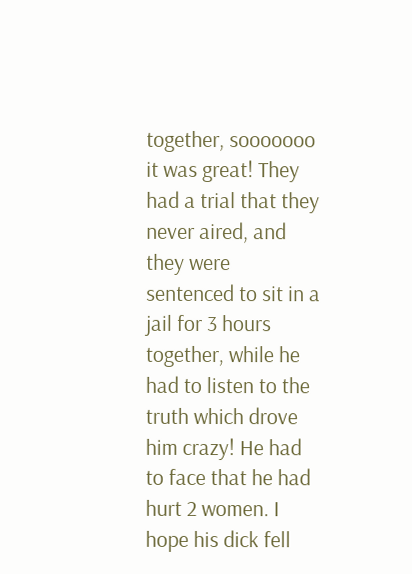together, sooooooo it was great! They had a trial that they never aired, and they were sentenced to sit in a jail for 3 hours together, while he had to listen to the truth which drove him crazy! He had to face that he had hurt 2 women. I hope his dick fell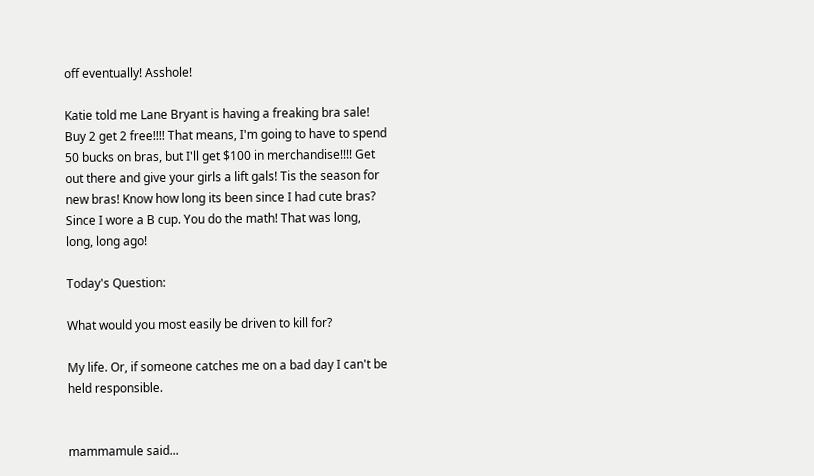off eventually! Asshole!

Katie told me Lane Bryant is having a freaking bra sale! Buy 2 get 2 free!!!! That means, I'm going to have to spend 50 bucks on bras, but I'll get $100 in merchandise!!!! Get out there and give your girls a lift gals! Tis the season for new bras! Know how long its been since I had cute bras? Since I wore a B cup. You do the math! That was long, long, long ago!

Today's Question:

What would you most easily be driven to kill for?

My life. Or, if someone catches me on a bad day I can't be held responsible.


mammamule said...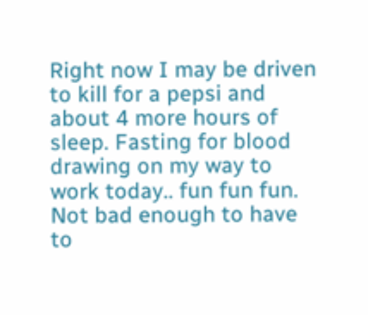Right now I may be driven to kill for a pepsi and about 4 more hours of sleep. Fasting for blood drawing on my way to work today.. fun fun fun. Not bad enough to have to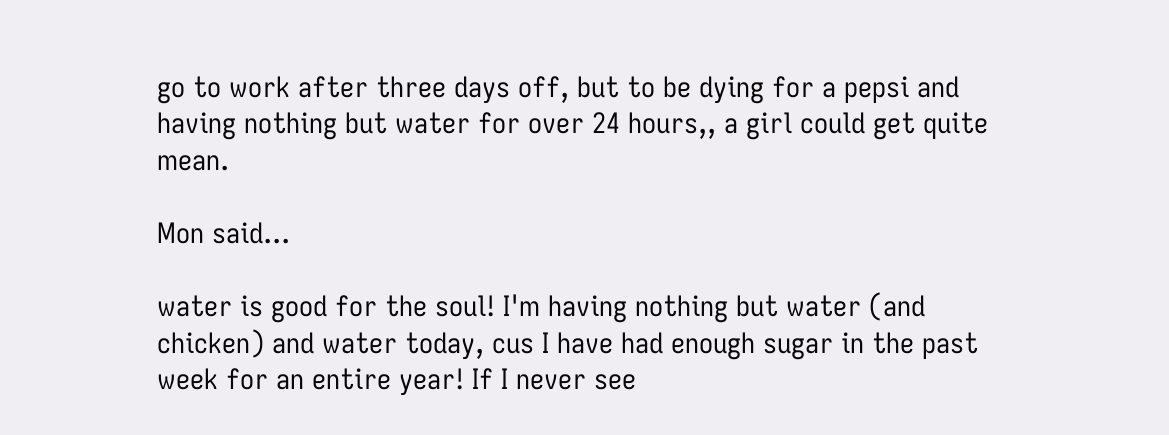go to work after three days off, but to be dying for a pepsi and having nothing but water for over 24 hours,, a girl could get quite mean.

Mon said...

water is good for the soul! I'm having nothing but water (and chicken) and water today, cus I have had enough sugar in the past week for an entire year! If I never see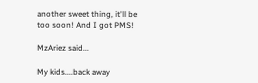another sweet thing, it'll be too soon! And I got PMS!

MzAriez said...

My kids....back away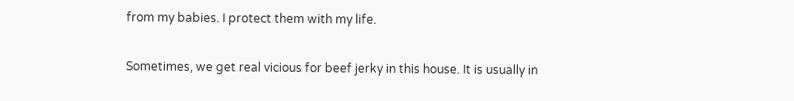from my babies. I protect them with my life.

Sometimes, we get real vicious for beef jerky in this house. It is usually in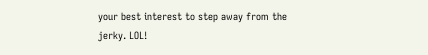your best interest to step away from the jerky. LOL!